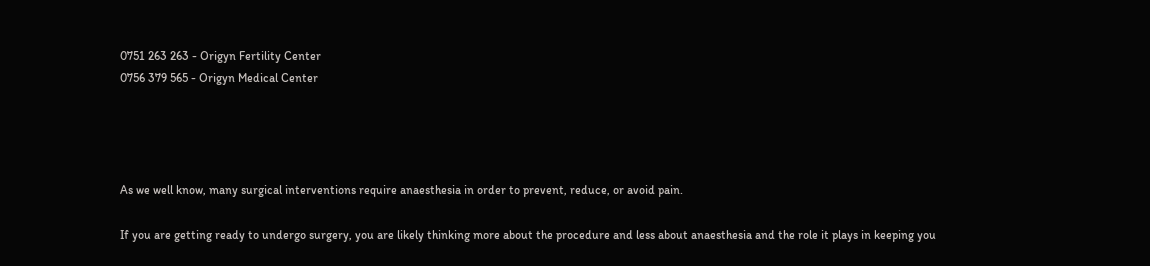0751 263 263 - Origyn Fertility Center
0756 379 565 - Origyn Medical Center




As we well know, many surgical interventions require anaesthesia in order to prevent, reduce, or avoid pain.

If you are getting ready to undergo surgery, you are likely thinking more about the procedure and less about anaesthesia and the role it plays in keeping you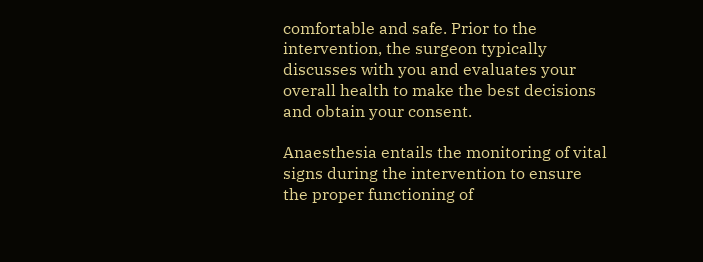comfortable and safe. Prior to the intervention, the surgeon typically discusses with you and evaluates your overall health to make the best decisions and obtain your consent.

Anaesthesia entails the monitoring of vital signs during the intervention to ensure the proper functioning of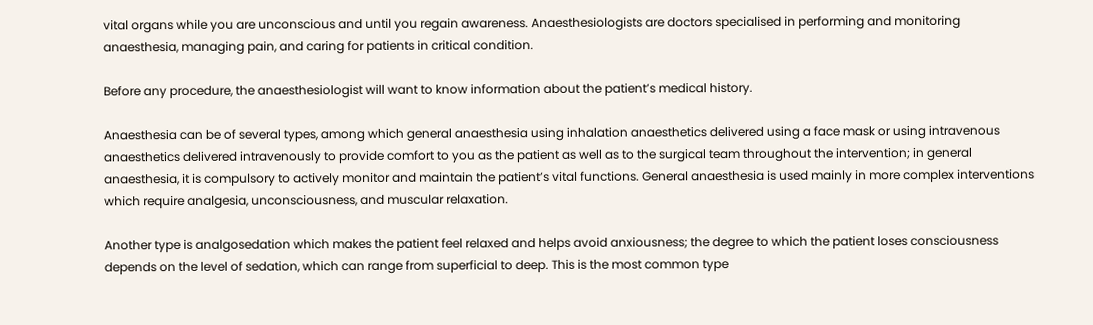vital organs while you are unconscious and until you regain awareness. Anaesthesiologists are doctors specialised in performing and monitoring anaesthesia, managing pain, and caring for patients in critical condition.

Before any procedure, the anaesthesiologist will want to know information about the patient’s medical history.

Anaesthesia can be of several types, among which general anaesthesia using inhalation anaesthetics delivered using a face mask or using intravenous anaesthetics delivered intravenously to provide comfort to you as the patient as well as to the surgical team throughout the intervention; in general anaesthesia, it is compulsory to actively monitor and maintain the patient’s vital functions. General anaesthesia is used mainly in more complex interventions which require analgesia, unconsciousness, and muscular relaxation.

Another type is analgosedation which makes the patient feel relaxed and helps avoid anxiousness; the degree to which the patient loses consciousness depends on the level of sedation, which can range from superficial to deep. This is the most common type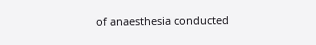of anaesthesia conducted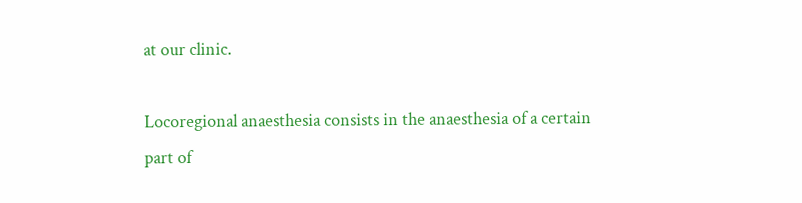at our clinic.

Locoregional anaesthesia consists in the anaesthesia of a certain part of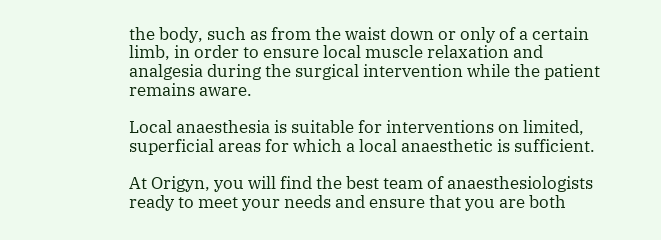the body, such as from the waist down or only of a certain limb, in order to ensure local muscle relaxation and analgesia during the surgical intervention while the patient remains aware.

Local anaesthesia is suitable for interventions on limited, superficial areas for which a local anaesthetic is sufficient.

At Origyn, you will find the best team of anaesthesiologists ready to meet your needs and ensure that you are both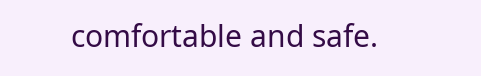comfortable and safe.